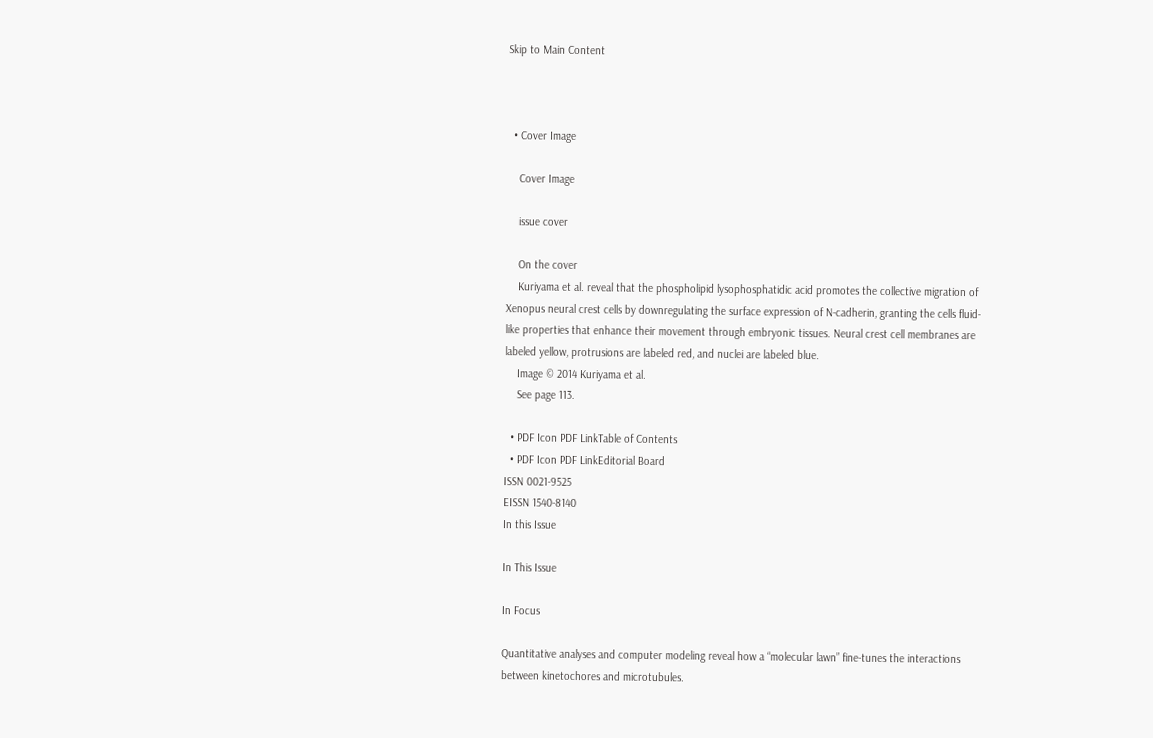Skip to Main Content



  • Cover Image

    Cover Image

    issue cover

    On the cover
    Kuriyama et al. reveal that the phospholipid lysophosphatidic acid promotes the collective migration of Xenopus neural crest cells by downregulating the surface expression of N-cadherin, granting the cells fluid-like properties that enhance their movement through embryonic tissues. Neural crest cell membranes are labeled yellow, protrusions are labeled red, and nuclei are labeled blue.
    Image © 2014 Kuriyama et al.
    See page 113.

  • PDF Icon PDF LinkTable of Contents
  • PDF Icon PDF LinkEditorial Board
ISSN 0021-9525
EISSN 1540-8140
In this Issue

In This Issue

In Focus

Quantitative analyses and computer modeling reveal how a “molecular lawn” fine-tunes the interactions between kinetochores and microtubules.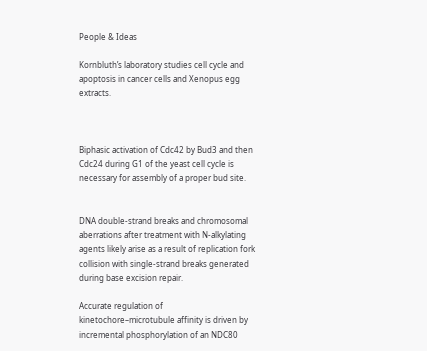People & Ideas

Kornbluth’s laboratory studies cell cycle and apoptosis in cancer cells and Xenopus egg extracts.



Biphasic activation of Cdc42 by Bud3 and then Cdc24 during G1 of the yeast cell cycle is necessary for assembly of a proper bud site.


DNA double-strand breaks and chromosomal aberrations after treatment with N-alkylating agents likely arise as a result of replication fork collision with single-strand breaks generated during base excision repair.

Accurate regulation of kinetochore–microtubule affinity is driven by incremental phosphorylation of an NDC80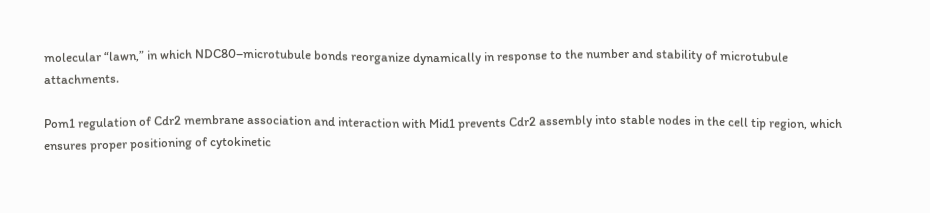molecular “lawn,” in which NDC80–microtubule bonds reorganize dynamically in response to the number and stability of microtubule attachments.

Pom1 regulation of Cdr2 membrane association and interaction with Mid1 prevents Cdr2 assembly into stable nodes in the cell tip region, which ensures proper positioning of cytokinetic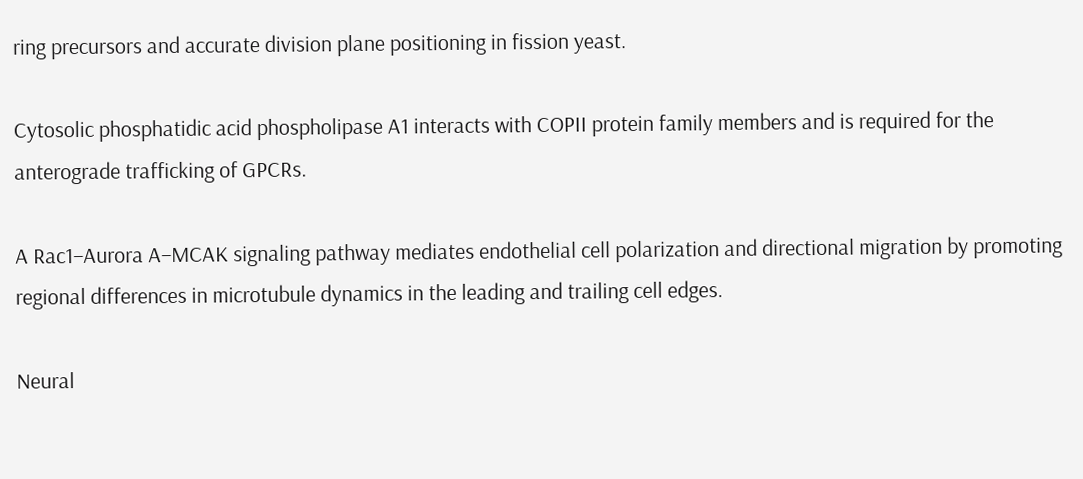ring precursors and accurate division plane positioning in fission yeast.

Cytosolic phosphatidic acid phospholipase A1 interacts with COPII protein family members and is required for the anterograde trafficking of GPCRs.

A Rac1–Aurora A–MCAK signaling pathway mediates endothelial cell polarization and directional migration by promoting regional differences in microtubule dynamics in the leading and trailing cell edges.

Neural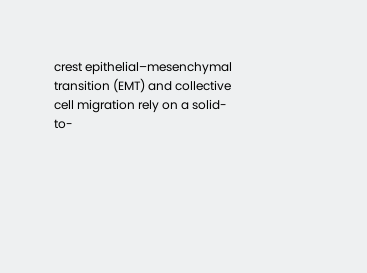crest epithelial–mesenchymal transition (EMT) and collective cell migration rely on a solid-to-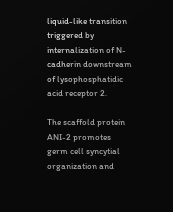liquid-like transition triggered by internalization of N-cadherin downstream of lysophosphatidic acid receptor 2.

The scaffold protein ANI-2 promotes germ cell syncytial organization and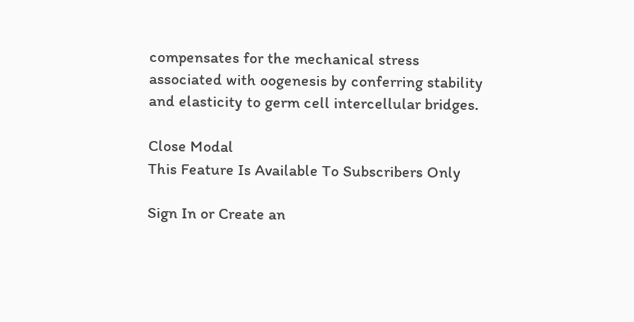compensates for the mechanical stress associated with oogenesis by conferring stability and elasticity to germ cell intercellular bridges.

Close Modal
This Feature Is Available To Subscribers Only

Sign In or Create an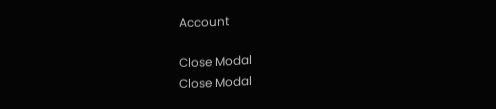Account

Close Modal
Close Modal